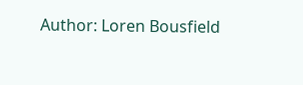Author: Loren Bousfield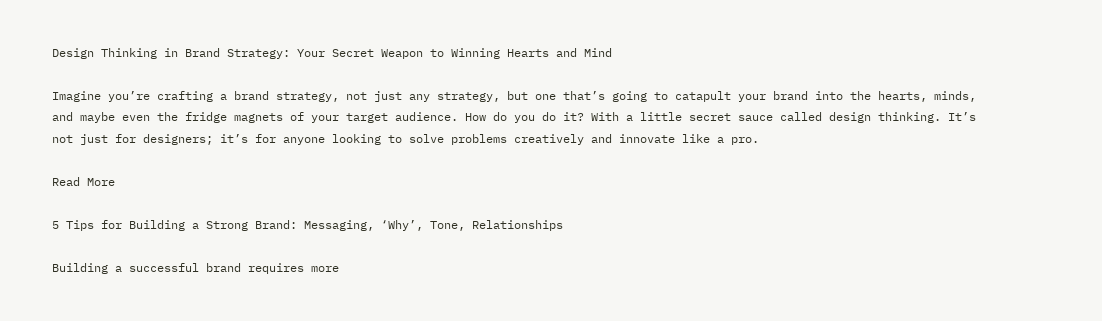Design Thinking in Brand Strategy: Your Secret Weapon to Winning Hearts and Mind

Imagine you’re crafting a brand strategy, not just any strategy, but one that’s going to catapult your brand into the hearts, minds, and maybe even the fridge magnets of your target audience. How do you do it? With a little secret sauce called design thinking. It’s not just for designers; it’s for anyone looking to solve problems creatively and innovate like a pro.

Read More

5 Tips for Building a Strong Brand: Messaging, ‘Why’, Tone, Relationships

Building a successful brand requires more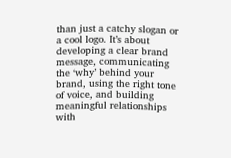than just a catchy slogan or a cool logo. It’s about developing a clear brand message, communicating the ‘why’ behind your brand, using the right tone of voice, and building meaningful relationships with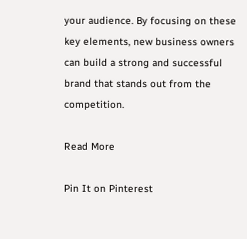your audience. By focusing on these key elements, new business owners can build a strong and successful brand that stands out from the competition.

Read More

Pin It on Pinterest